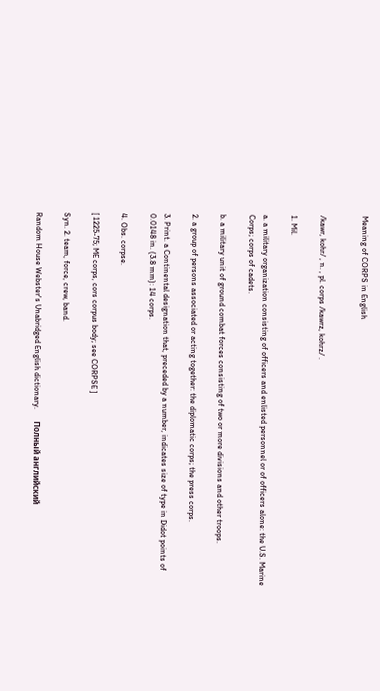Meaning of CORPS in English


/kawr, kohr/ , n. , pl. corps /kawrz, kohrz/ .

1. Mil.

a. a military organization consisting of officers and enlisted personnel or of officers alone: the U.S. Marine Corps; corps of cadets.

b. a military unit of ground combat forces consisting of two or more divisions and other troops.

2. a group of persons associated or acting together: the diplomatic corps; the press corps.

3. Print. a Continental designation that, preceded by a number, indicates size of type in Didot points of 0.0148 in. (3.8 mm): 14 corps.

4. Obs. corpse.

[ 1225-75; ME corps, cors corpus body; see CORPSE ]

Syn. 2. team, force, crew, band.

Random House Webster's Unabridged English dictionary.      Полный английский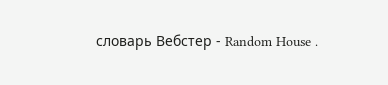словарь Вебстер - Random House .